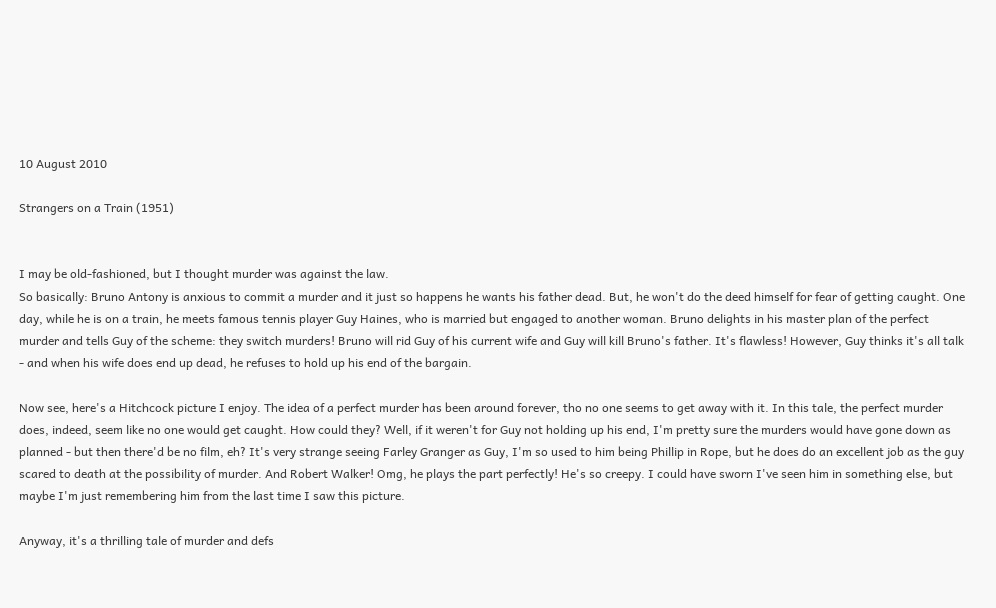10 August 2010

Strangers on a Train (1951)


I may be old-fashioned, but I thought murder was against the law.
So basically: Bruno Antony is anxious to commit a murder and it just so happens he wants his father dead. But, he won't do the deed himself for fear of getting caught. One day, while he is on a train, he meets famous tennis player Guy Haines, who is married but engaged to another woman. Bruno delights in his master plan of the perfect murder and tells Guy of the scheme: they switch murders! Bruno will rid Guy of his current wife and Guy will kill Bruno's father. It's flawless! However, Guy thinks it's all talk - and when his wife does end up dead, he refuses to hold up his end of the bargain.

Now see, here's a Hitchcock picture I enjoy. The idea of a perfect murder has been around forever, tho no one seems to get away with it. In this tale, the perfect murder does, indeed, seem like no one would get caught. How could they? Well, if it weren't for Guy not holding up his end, I'm pretty sure the murders would have gone down as planned - but then there'd be no film, eh? It's very strange seeing Farley Granger as Guy, I'm so used to him being Phillip in Rope, but he does do an excellent job as the guy scared to death at the possibility of murder. And Robert Walker! Omg, he plays the part perfectly! He's so creepy. I could have sworn I've seen him in something else, but maybe I'm just remembering him from the last time I saw this picture.

Anyway, it's a thrilling tale of murder and defs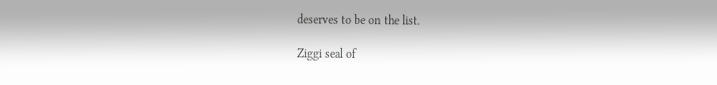deserves to be on the list.

Ziggi seal of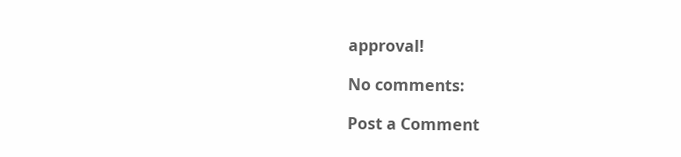approval!

No comments:

Post a Comment